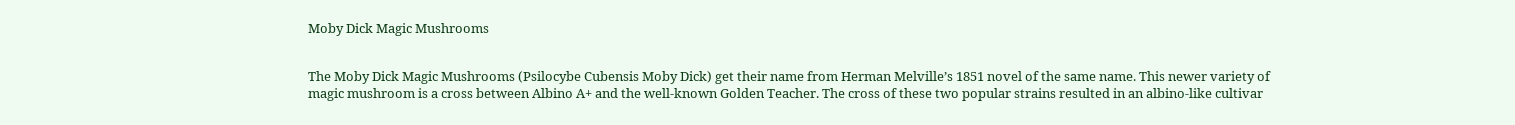Moby Dick Magic Mushrooms


The Moby Dick Magic Mushrooms (Psilocybe Cubensis Moby Dick) get their name from Herman Melville’s 1851 novel of the same name. This newer variety of magic mushroom is a cross between Albino A+ and the well-known Golden Teacher. The cross of these two popular strains resulted in an albino-like cultivar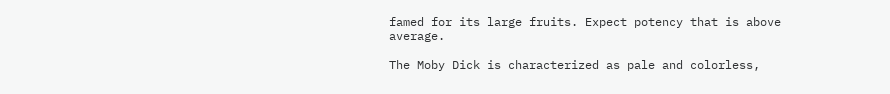famed for its large fruits. Expect potency that is above average.

The Moby Dick is characterized as pale and colorless,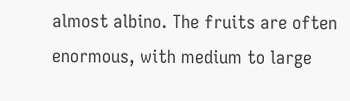almost albino. The fruits are often enormous, with medium to large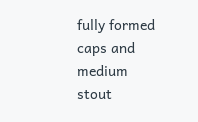fully formed caps and medium stout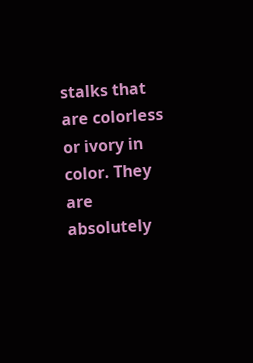stalks that are colorless or ivory in color. They are absolutely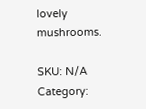lovely mushrooms.

SKU: N/A Category: